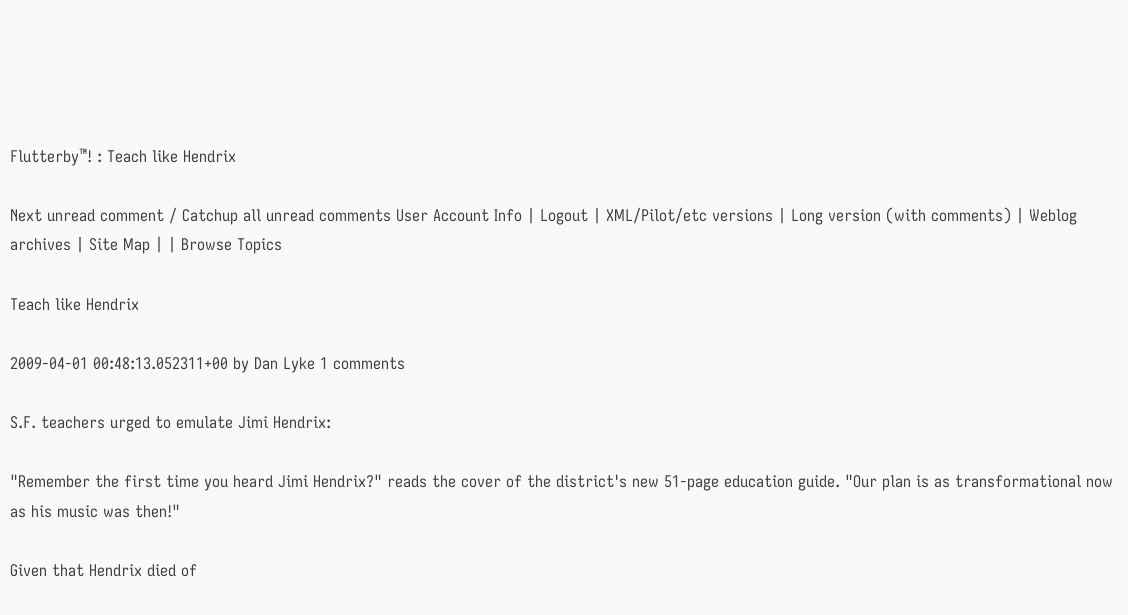Flutterby™! : Teach like Hendrix

Next unread comment / Catchup all unread comments User Account Info | Logout | XML/Pilot/etc versions | Long version (with comments) | Weblog archives | Site Map | | Browse Topics

Teach like Hendrix

2009-04-01 00:48:13.052311+00 by Dan Lyke 1 comments

S.F. teachers urged to emulate Jimi Hendrix:

"Remember the first time you heard Jimi Hendrix?" reads the cover of the district's new 51-page education guide. "Our plan is as transformational now as his music was then!"

Given that Hendrix died of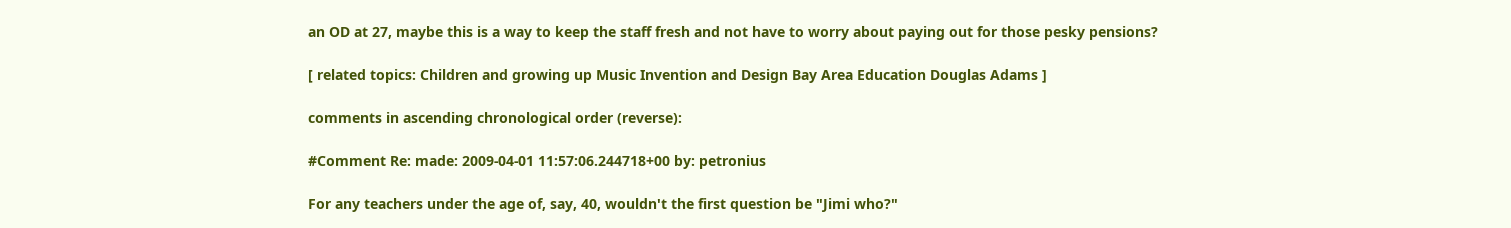an OD at 27, maybe this is a way to keep the staff fresh and not have to worry about paying out for those pesky pensions?

[ related topics: Children and growing up Music Invention and Design Bay Area Education Douglas Adams ]

comments in ascending chronological order (reverse):

#Comment Re: made: 2009-04-01 11:57:06.244718+00 by: petronius

For any teachers under the age of, say, 40, wouldn't the first question be "Jimi who?"